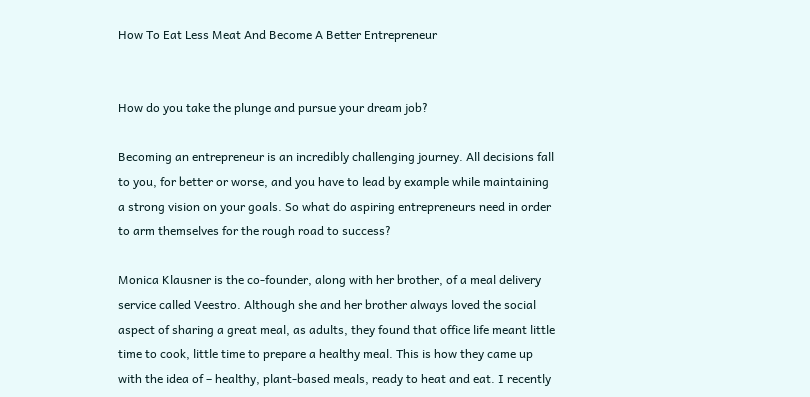How To Eat Less Meat And Become A Better Entrepreneur


How do you take the plunge and pursue your dream job?

Becoming an entrepreneur is an incredibly challenging journey. All decisions fall to you, for better or worse, and you have to lead by example while maintaining a strong vision on your goals. So what do aspiring entrepreneurs need in order to arm themselves for the rough road to success?

Monica Klausner is the co-founder, along with her brother, of a meal delivery service called Veestro. Although she and her brother always loved the social aspect of sharing a great meal, as adults, they found that office life meant little time to cook, little time to prepare a healthy meal. This is how they came up with the idea of – healthy, plant-based meals, ready to heat and eat. I recently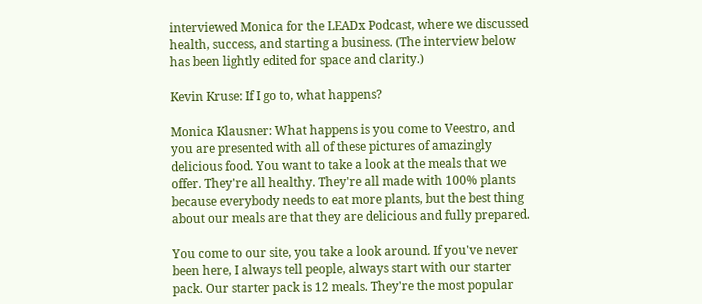interviewed Monica for the LEADx Podcast, where we discussed health, success, and starting a business. (The interview below has been lightly edited for space and clarity.)

Kevin Kruse: If I go to, what happens?

Monica Klausner: What happens is you come to Veestro, and you are presented with all of these pictures of amazingly delicious food. You want to take a look at the meals that we offer. They're all healthy. They're all made with 100% plants because everybody needs to eat more plants, but the best thing about our meals are that they are delicious and fully prepared.

You come to our site, you take a look around. If you've never been here, I always tell people, always start with our starter pack. Our starter pack is 12 meals. They're the most popular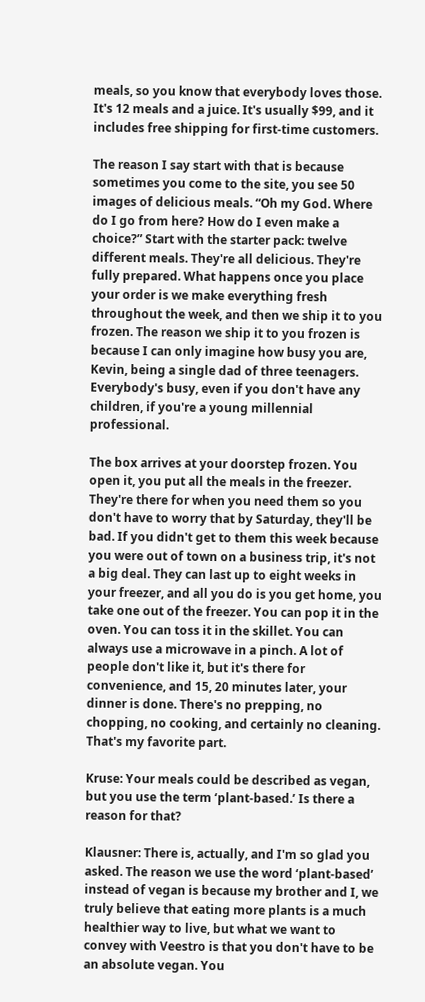meals, so you know that everybody loves those. It's 12 meals and a juice. It's usually $99, and it includes free shipping for first-time customers.

The reason I say start with that is because sometimes you come to the site, you see 50 images of delicious meals. “Oh my God. Where do I go from here? How do I even make a choice?” Start with the starter pack: twelve different meals. They're all delicious. They're fully prepared. What happens once you place your order is we make everything fresh throughout the week, and then we ship it to you frozen. The reason we ship it to you frozen is because I can only imagine how busy you are, Kevin, being a single dad of three teenagers. Everybody's busy, even if you don't have any children, if you're a young millennial professional.

The box arrives at your doorstep frozen. You open it, you put all the meals in the freezer. They're there for when you need them so you don't have to worry that by Saturday, they'll be bad. If you didn't get to them this week because you were out of town on a business trip, it's not a big deal. They can last up to eight weeks in your freezer, and all you do is you get home, you take one out of the freezer. You can pop it in the oven. You can toss it in the skillet. You can always use a microwave in a pinch. A lot of people don't like it, but it's there for convenience, and 15, 20 minutes later, your dinner is done. There's no prepping, no chopping, no cooking, and certainly no cleaning. That's my favorite part.

Kruse: Your meals could be described as vegan, but you use the term ‘plant-based.’ Is there a reason for that?

Klausner: There is, actually, and I'm so glad you asked. The reason we use the word ‘plant-based’ instead of vegan is because my brother and I, we truly believe that eating more plants is a much healthier way to live, but what we want to convey with Veestro is that you don't have to be an absolute vegan. You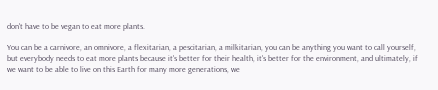don't have to be vegan to eat more plants.

You can be a carnivore, an omnivore, a flexitarian, a pescitarian, a milkitarian, you can be anything you want to call yourself, but everybody needs to eat more plants because it's better for their health, it's better for the environment, and ultimately, if we want to be able to live on this Earth for many more generations, we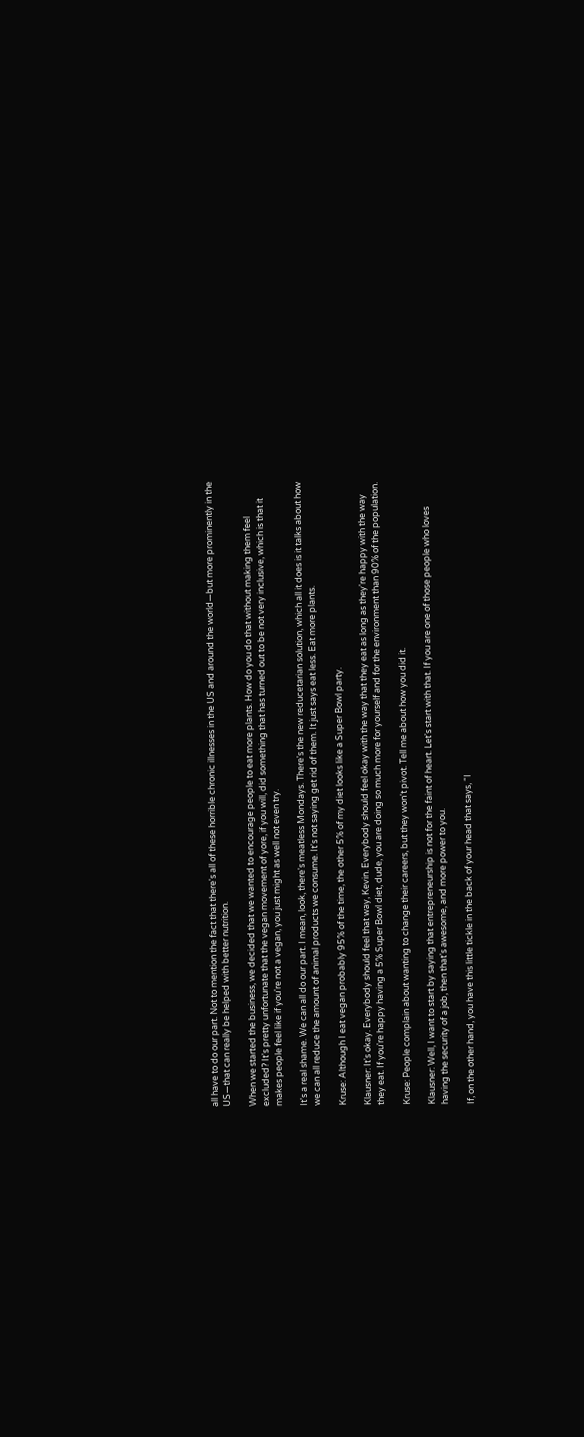all have to do our part. Not to mention the fact that there's all of these horrible chronic illnesses in the US and around the world—but more prominently in the US—that can really be helped with better nutrition.

When we started the business, we decided that we wanted to encourage people to eat more plants. How do you do that without making them feel excluded? It's pretty unfortunate that the vegan movement of yore, if you will, did something that has turned out to be not very inclusive, which is that it makes people feel like if you're not a vegan, you just might as well not even try.

It's a real shame. We can all do our part. I mean, look, there's meatless Mondays. There's the new reducetarian solution, which all it does is it talks about how we can all reduce the amount of animal products we consume. It's not saying get rid of them. It just says eat less. Eat more plants.

Kruse: Although I eat vegan probably 95% of the time, the other 5% of my diet looks like a Super Bowl party.

Klausner: It's okay. Everybody should feel that way, Kevin. Everybody should feel okay with the way that they eat as long as they're happy with the way they eat. If you're happy having a 5% Super Bowl diet, dude, you are doing so much more for yourself and for the environment than 90% of the population.

Kruse: People complain about wanting to change their careers, but they won't pivot. Tell me about how you did it.

Klausner: Well, I want to start by saying that entrepreneurship is not for the faint of heart. Let's start with that. If you are one of those people who loves having the security of a job, then that's awesome, and more power to you.

If, on the other hand, you have this little tickle in the back of your head that says, “I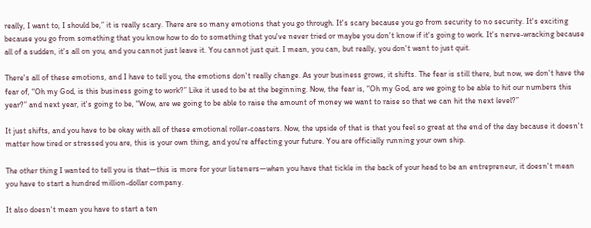really, I want to, I should be,” it is really scary. There are so many emotions that you go through. It's scary because you go from security to no security. It's exciting because you go from something that you know how to do to something that you've never tried or maybe you don't know if it's going to work. It's nerve-wracking because all of a sudden, it's all on you, and you cannot just leave it. You cannot just quit. I mean, you can, but really, you don't want to just quit.

There's all of these emotions, and I have to tell you, the emotions don't really change. As your business grows, it shifts. The fear is still there, but now, we don't have the fear of, “Oh my God, is this business going to work?” Like it used to be at the beginning. Now, the fear is, “Oh my God, are we going to be able to hit our numbers this year?” and next year, it's going to be, “Wow, are we going to be able to raise the amount of money we want to raise so that we can hit the next level?”

It just shifts, and you have to be okay with all of these emotional roller-coasters. Now, the upside of that is that you feel so great at the end of the day because it doesn't matter how tired or stressed you are, this is your own thing, and you're affecting your future. You are officially running your own ship.

The other thing I wanted to tell you is that—this is more for your listeners—when you have that tickle in the back of your head to be an entrepreneur, it doesn't mean you have to start a hundred million-dollar company.

It also doesn't mean you have to start a ten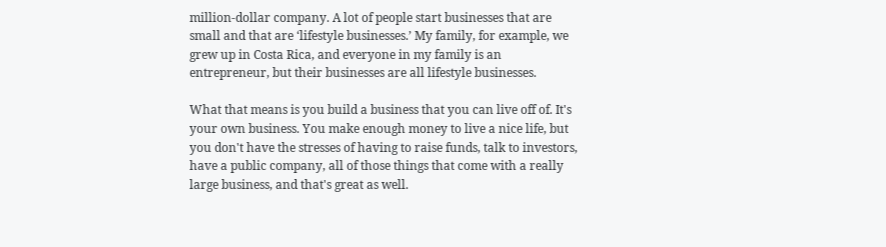million-dollar company. A lot of people start businesses that are small and that are ‘lifestyle businesses.’ My family, for example, we grew up in Costa Rica, and everyone in my family is an entrepreneur, but their businesses are all lifestyle businesses.

What that means is you build a business that you can live off of. It's your own business. You make enough money to live a nice life, but you don't have the stresses of having to raise funds, talk to investors, have a public company, all of those things that come with a really large business, and that's great as well.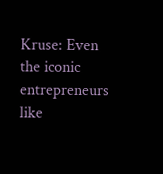Kruse: Even the iconic entrepreneurs like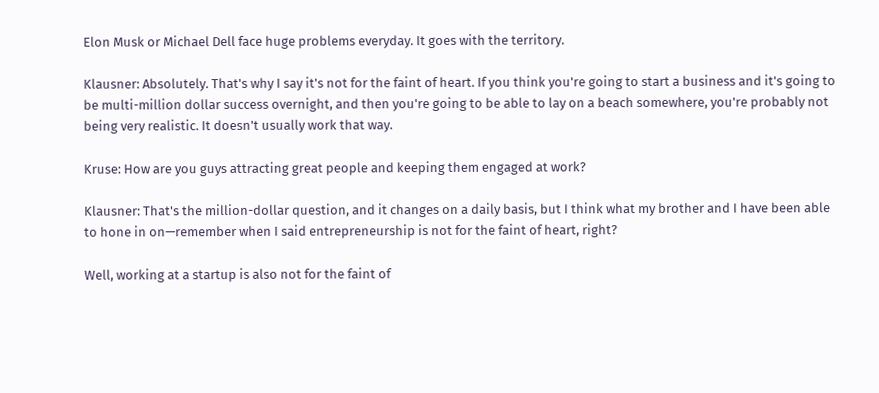Elon Musk or Michael Dell face huge problems everyday. It goes with the territory.

Klausner: Absolutely. That's why I say it's not for the faint of heart. If you think you're going to start a business and it's going to be multi-million dollar success overnight, and then you're going to be able to lay on a beach somewhere, you're probably not being very realistic. It doesn't usually work that way.

Kruse: How are you guys attracting great people and keeping them engaged at work?

Klausner: That's the million-dollar question, and it changes on a daily basis, but I think what my brother and I have been able to hone in on—remember when I said entrepreneurship is not for the faint of heart, right?

Well, working at a startup is also not for the faint of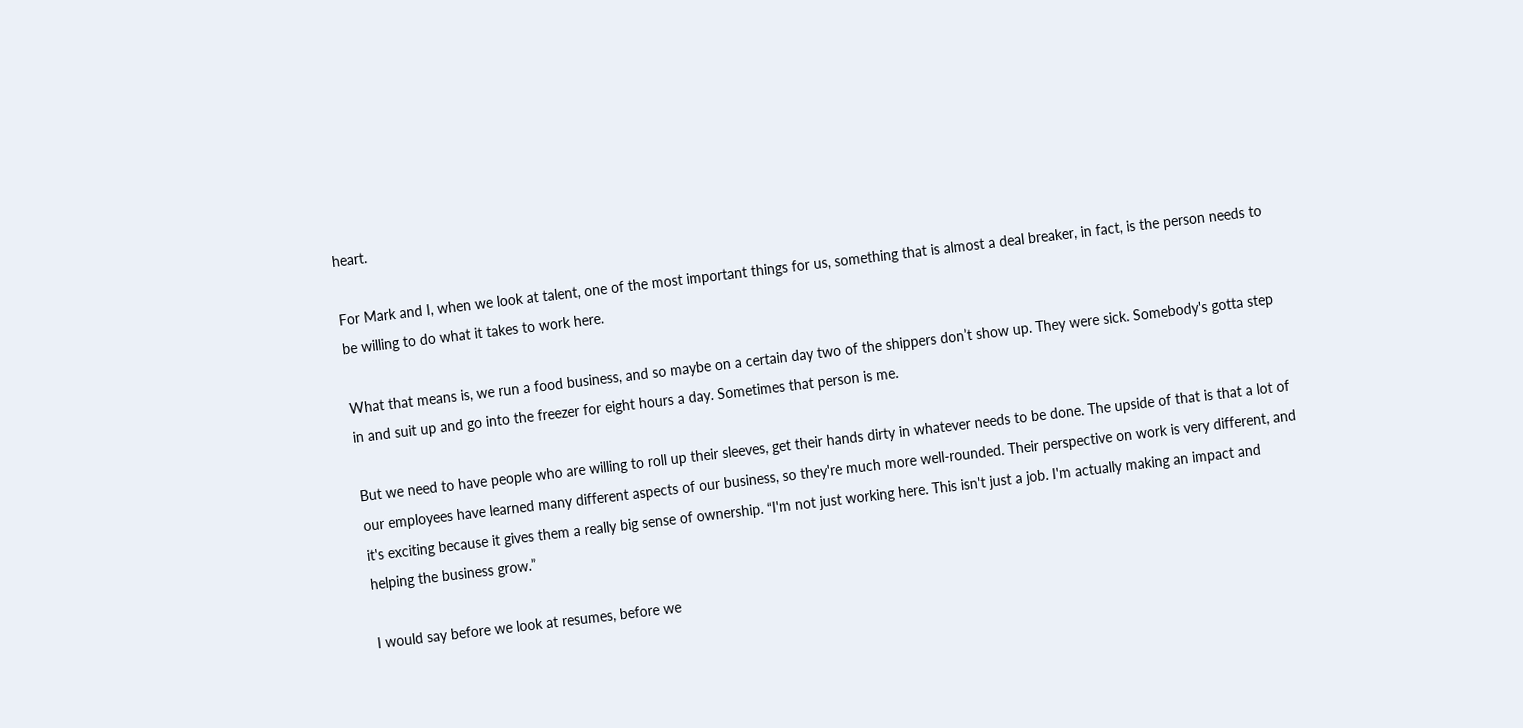heart.

For Mark and I, when we look at talent, one of the most important things for us, something that is almost a deal breaker, in fact, is the person needs to be willing to do what it takes to work here.

What that means is, we run a food business, and so maybe on a certain day two of the shippers don’t show up. They were sick. Somebody's gotta step in and suit up and go into the freezer for eight hours a day. Sometimes that person is me.

But we need to have people who are willing to roll up their sleeves, get their hands dirty in whatever needs to be done. The upside of that is that a lot of our employees have learned many different aspects of our business, so they're much more well-rounded. Their perspective on work is very different, and it's exciting because it gives them a really big sense of ownership. “I'm not just working here. This isn't just a job. I'm actually making an impact and helping the business grow.”

I would say before we look at resumes, before we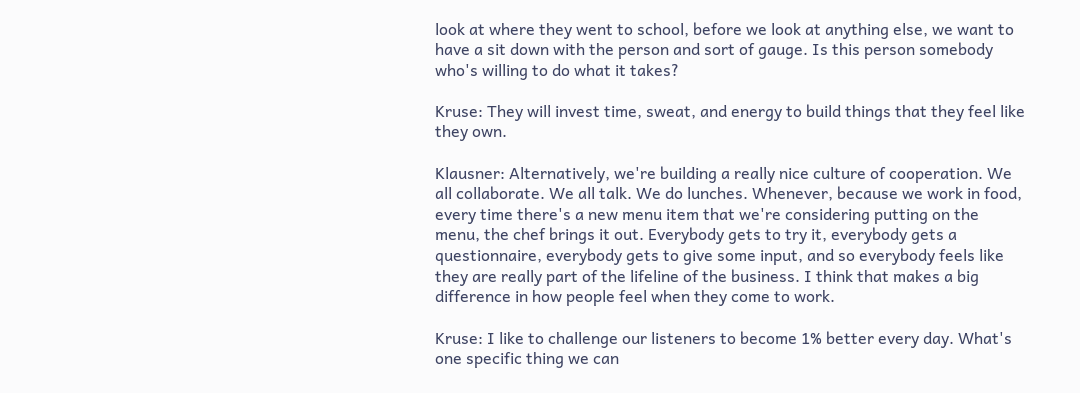look at where they went to school, before we look at anything else, we want to have a sit down with the person and sort of gauge. Is this person somebody who's willing to do what it takes?

Kruse: They will invest time, sweat, and energy to build things that they feel like they own.

Klausner: Alternatively, we're building a really nice culture of cooperation. We all collaborate. We all talk. We do lunches. Whenever, because we work in food, every time there's a new menu item that we're considering putting on the menu, the chef brings it out. Everybody gets to try it, everybody gets a questionnaire, everybody gets to give some input, and so everybody feels like they are really part of the lifeline of the business. I think that makes a big difference in how people feel when they come to work.

Kruse: I like to challenge our listeners to become 1% better every day. What's one specific thing we can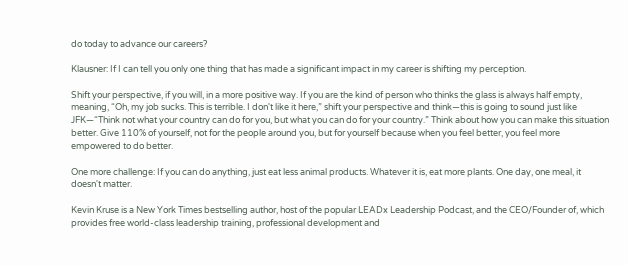do today to advance our careers?

Klausner: If I can tell you only one thing that has made a significant impact in my career is shifting my perception.

Shift your perspective, if you will, in a more positive way. If you are the kind of person who thinks the glass is always half empty, meaning, “Oh, my job sucks. This is terrible. I don't like it here,” shift your perspective and think—this is going to sound just like JFK—“Think not what your country can do for you, but what you can do for your country.” Think about how you can make this situation better. Give 110% of yourself, not for the people around you, but for yourself because when you feel better, you feel more empowered to do better.

One more challenge: If you can do anything, just eat less animal products. Whatever it is, eat more plants. One day, one meal, it doesn't matter.

Kevin Kruse is a New York Times bestselling author, host of the popular LEADx Leadership Podcast, and the CEO/Founder of, which provides free world-class leadership training, professional development and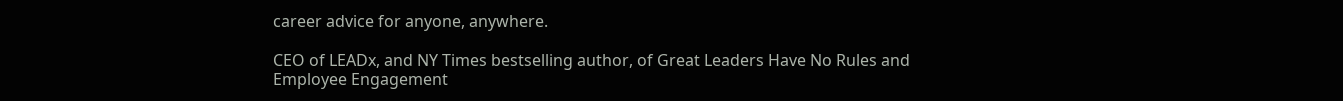career advice for anyone, anywhere.

CEO of LEADx, and NY Times bestselling author, of Great Leaders Have No Rules and Employee Engagement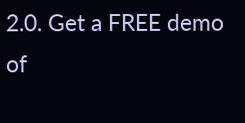2.0. Get a FREE demo of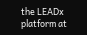the LEADx platform at